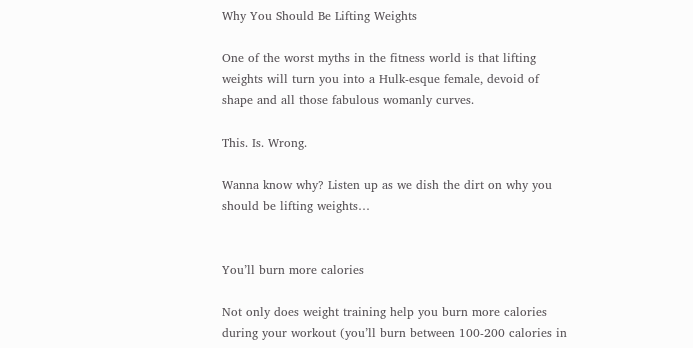Why You Should Be Lifting Weights

One of the worst myths in the fitness world is that lifting weights will turn you into a Hulk-esque female, devoid of shape and all those fabulous womanly curves.

This. Is. Wrong.

Wanna know why? Listen up as we dish the dirt on why you should be lifting weights…


You’ll burn more calories

Not only does weight training help you burn more calories during your workout (you’ll burn between 100-200 calories in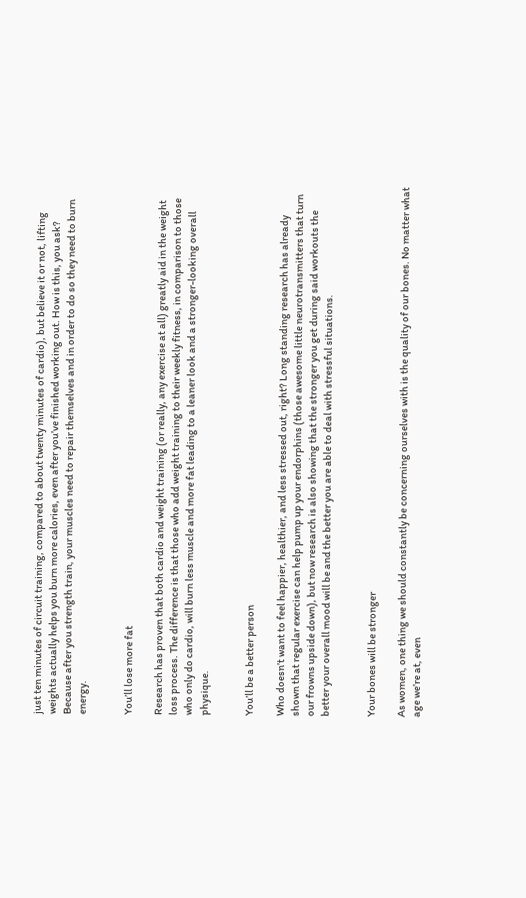just ten minutes of circuit training, compared to about twenty minutes of cardio), but believe it or not, lifting weights actually helps you burn more calories, even after you’ve finished working out. How is this, you ask? Because after you strength train, your muscles need to repair themselves and in order to do so they need to burn energy.


You’ll lose more fat

Research has proven that both cardio and weight training (or really, any exercise at all) greatly aid in the weight loss process. The difference is that those who add weight training to their weekly fitness, in comparison to those who only do cardio, will burn less muscle and more fat leading to a leaner look and a stronger-looking overall physique.


You’ll be a better person

Who doesn’t want to feel happier, healthier, and less stressed out, right? Long standing research has already shown that regular exercise can help pump up your endorphins (those awesome little neurotransmitters that turn our frowns upside down), but now research is also showing that the stronger you get during said workouts the better your overall mood will be and the better you are able to deal with stressful situations.


Your bones will be stronger

As women, one thing we should constantly be concerning ourselves with is the quality of our bones. No matter what age we’re at, even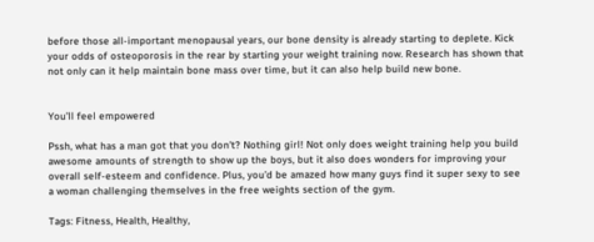before those all-important menopausal years, our bone density is already starting to deplete. Kick your odds of osteoporosis in the rear by starting your weight training now. Research has shown that not only can it help maintain bone mass over time, but it can also help build new bone.


You’ll feel empowered

Pssh, what has a man got that you don’t? Nothing girl! Not only does weight training help you build awesome amounts of strength to show up the boys, but it also does wonders for improving your overall self-esteem and confidence. Plus, you’d be amazed how many guys find it super sexy to see a woman challenging themselves in the free weights section of the gym.

Tags: Fitness, Health, Healthy,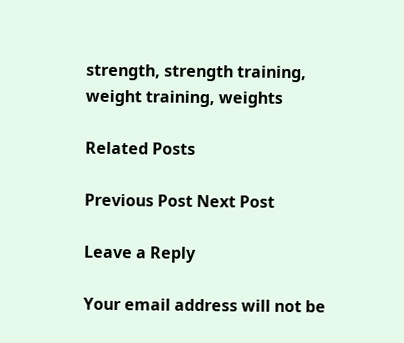strength, strength training, weight training, weights

Related Posts

Previous Post Next Post

Leave a Reply

Your email address will not be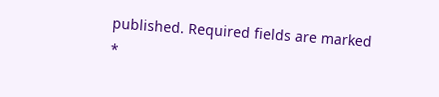published. Required fields are marked *